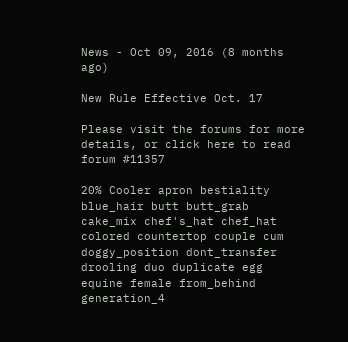News - Oct 09, 2016 (8 months ago)

New Rule Effective Oct. 17

Please visit the forums for more details, or click here to read forum #11357

20% Cooler apron bestiality blue_hair butt butt_grab cake_mix chef's_hat chef_hat colored countertop couple cum doggy_position dont_transfer drooling duo duplicate egg equine female from_behind generation_4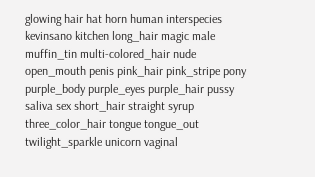glowing hair hat horn human interspecies kevinsano kitchen long_hair magic male muffin_tin multi-colored_hair nude open_mouth penis pink_hair pink_stripe pony purple_body purple_eyes purple_hair pussy saliva sex short_hair straight syrup three_color_hair tongue tongue_out twilight_sparkle unicorn vaginal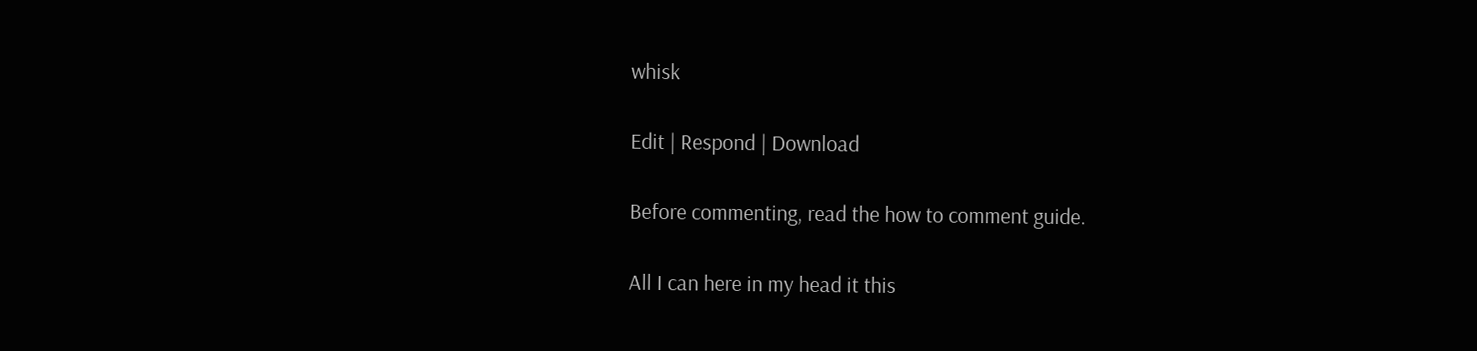whisk

Edit | Respond | Download

Before commenting, read the how to comment guide.

All I can here in my head it this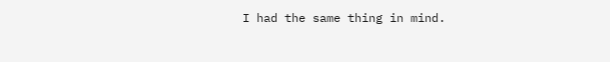I had the same thing in mind.